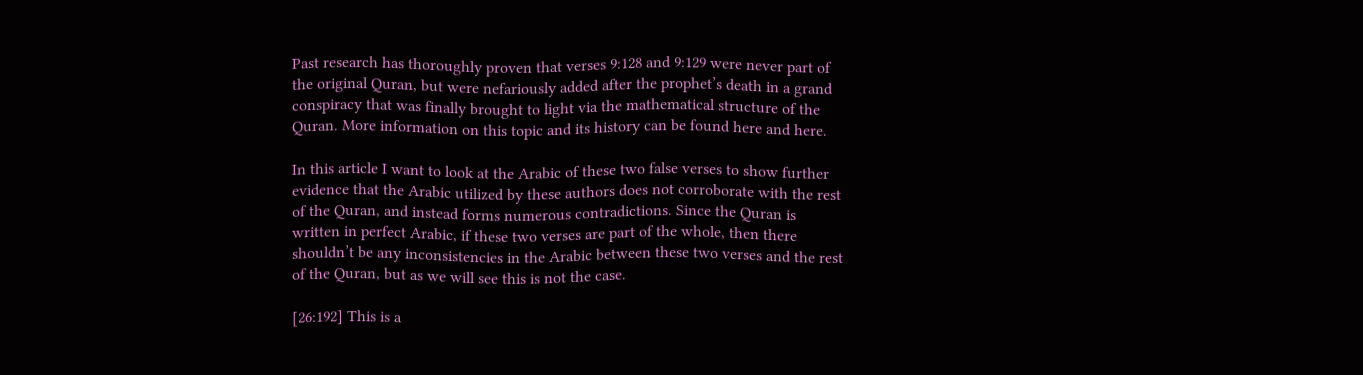Past research has thoroughly proven that verses 9:128 and 9:129 were never part of the original Quran, but were nefariously added after the prophet’s death in a grand conspiracy that was finally brought to light via the mathematical structure of the Quran. More information on this topic and its history can be found here and here.

In this article I want to look at the Arabic of these two false verses to show further evidence that the Arabic utilized by these authors does not corroborate with the rest of the Quran, and instead forms numerous contradictions. Since the Quran is written in perfect Arabic, if these two verses are part of the whole, then there shouldn’t be any inconsistencies in the Arabic between these two verses and the rest of the Quran, but as we will see this is not the case.

[26:192] This is a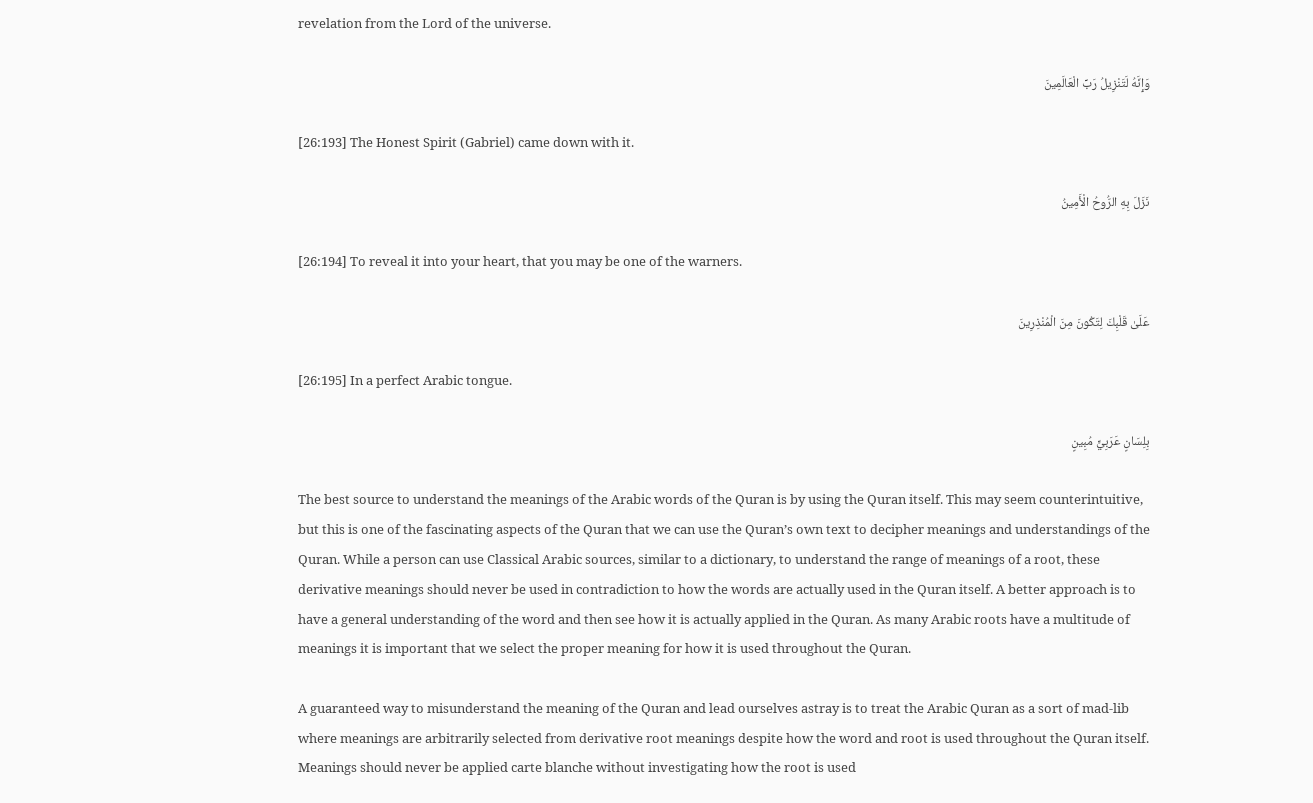revelation from the Lord of the universe.

وَإِنَّهُ لَتَنْزِيلُ رَبِّ الْعَالَمِينَ

[26:193] The Honest Spirit (Gabriel) came down with it.

نَزَلَ بِهِ الرُّوحُ الْأَمِينُ

[26:194] To reveal it into your heart, that you may be one of the warners.

عَلَىٰ قَلْبِكَ لِتَكُونَ مِنَ الْمُنْذِرِينَ

[26:195] In a perfect Arabic tongue.

بِلِسَانٍ عَرَبِيٍّ مُبِينٍ

The best source to understand the meanings of the Arabic words of the Quran is by using the Quran itself. This may seem counterintuitive, but this is one of the fascinating aspects of the Quran that we can use the Quran’s own text to decipher meanings and understandings of the Quran. While a person can use Classical Arabic sources, similar to a dictionary, to understand the range of meanings of a root, these derivative meanings should never be used in contradiction to how the words are actually used in the Quran itself. A better approach is to have a general understanding of the word and then see how it is actually applied in the Quran. As many Arabic roots have a multitude of meanings it is important that we select the proper meaning for how it is used throughout the Quran.

A guaranteed way to misunderstand the meaning of the Quran and lead ourselves astray is to treat the Arabic Quran as a sort of mad-lib where meanings are arbitrarily selected from derivative root meanings despite how the word and root is used throughout the Quran itself. Meanings should never be applied carte blanche without investigating how the root is used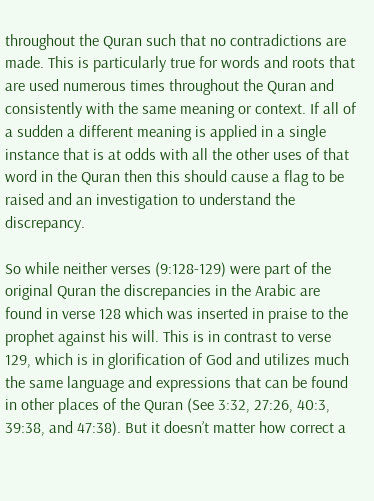throughout the Quran such that no contradictions are made. This is particularly true for words and roots that are used numerous times throughout the Quran and consistently with the same meaning or context. If all of a sudden a different meaning is applied in a single instance that is at odds with all the other uses of that word in the Quran then this should cause a flag to be raised and an investigation to understand the discrepancy.

So while neither verses (9:128-129) were part of the original Quran the discrepancies in the Arabic are found in verse 128 which was inserted in praise to the prophet against his will. This is in contrast to verse 129, which is in glorification of God and utilizes much the same language and expressions that can be found in other places of the Quran (See 3:32, 27:26, 40:3, 39:38, and 47:38). But it doesn’t matter how correct a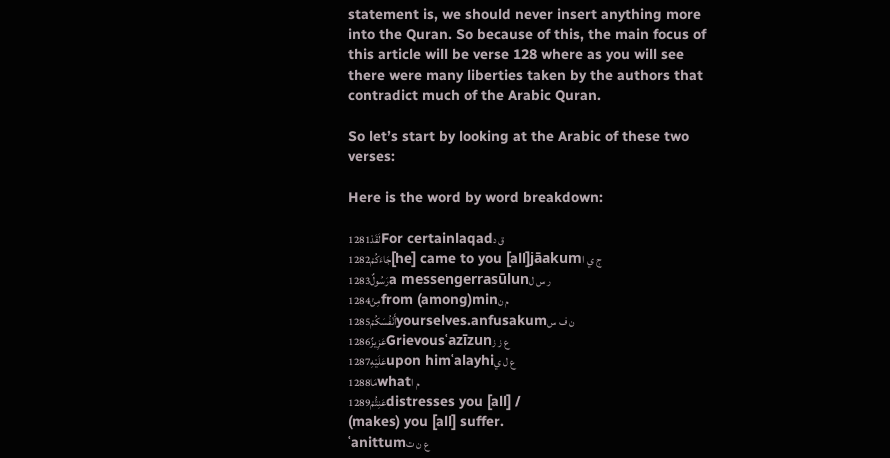statement is, we should never insert anything more into the Quran. So because of this, the main focus of this article will be verse 128 where as you will see there were many liberties taken by the authors that contradict much of the Arabic Quran.

So let’s start by looking at the Arabic of these two verses:

Here is the word by word breakdown:

1281لَقَدْFor certainlaqadق د
1282جَاءَكُمْ[he] came to you [all]jāakumج ي ا
1283رَسُولٌa messengerrasūlunر س ل
1284مِنْfrom (among)minم ن
1285أَنْفُسَكُمْyourselves.anfusakumن ف س
1286عَزِيزٌGrievousʿazīzunع ز ز
1287عَلَيْهِupon himʿalayhiع ل ي
1288مَاwhatم ا
1289عَنِتُّمْdistresses you [all] /
(makes) you [all] suffer.
ʿanittumع ن ت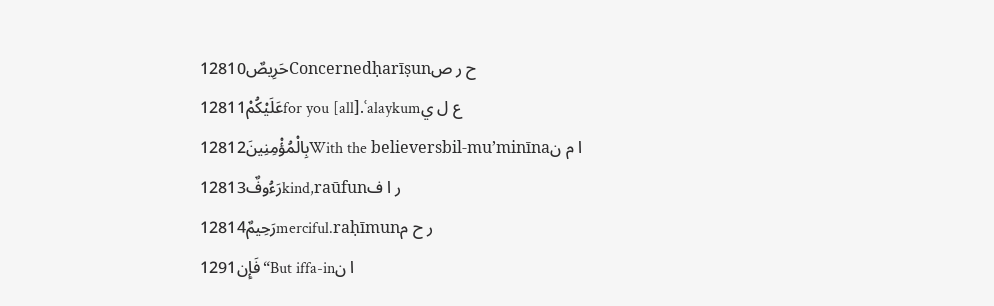12810حَرِيصٌConcernedḥarīṣunح ر ص
12811عَلَيْكُمْfor you [all].ʿalaykumع ل ي
12812بِالْمُؤْمِنِينَWith the believersbil-mu’minīnaا م ن
12813رَءُوفٌkind,raūfunر ا ف
12814رَحِيمٌmerciful.raḥīmunر ح م
1291فَإِن“But iffa-inا ن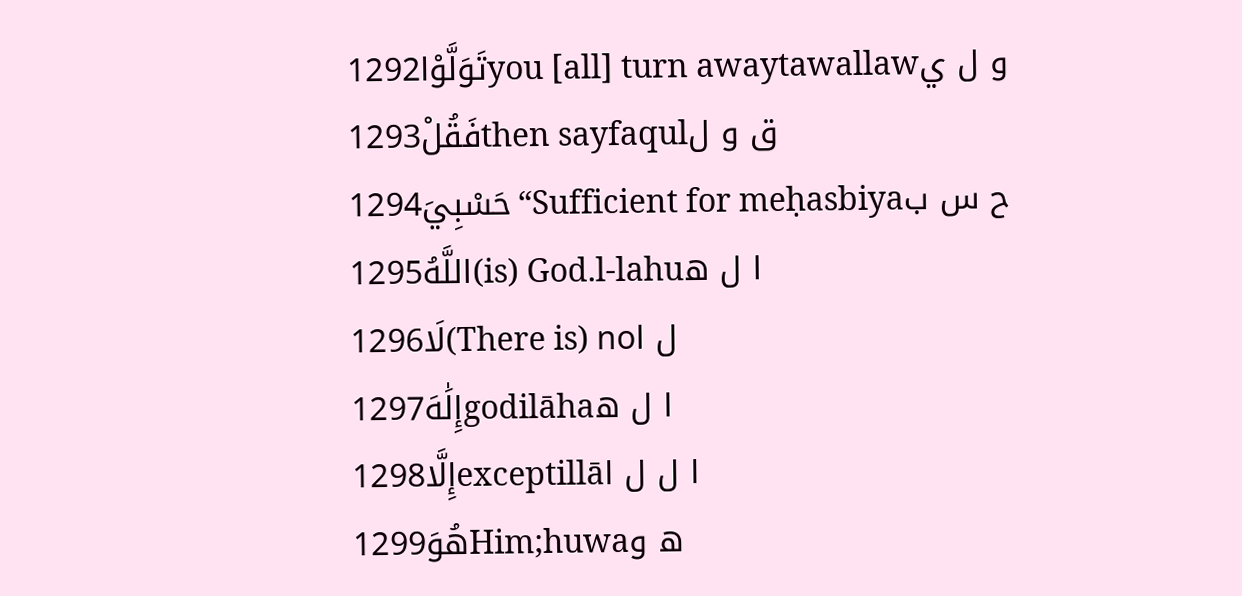1292تَوَلَّوْاyou [all] turn awaytawallawو ل ي
1293فَقُلْthen sayfaqulق و ل
1294حَسْبِيَ“Sufficient for meḥasbiyaح س ب
1295اللَّهُ(is) God.l-lahuا ل ه
1296لَا(There is) noل ا
1297إِلَٰهَgodilāhaا ل ه
1298إِلَّاexceptillāا ل ل ا
1299هُوَHim;huwaه و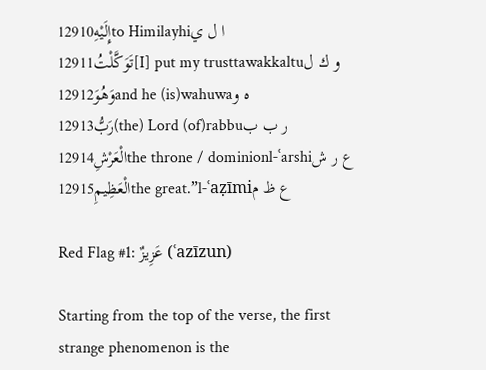12910إِلَيْهِto Himilayhiا ل ي
12911تَوَكَّلْتُ[I] put my trusttawakkaltuو ك ل
12912وَهُوَand he (is)wahuwaه و
12913رَبُّ(the) Lord (of)rabbuر ب ب
12914الْعَرْشِthe throne / dominionl-ʿarshiع ر ش
12915الْعَظِيمِthe great.”l-ʿaẓīmiع ظ م

Red Flag #1: عَزِيزٌ (ʿazīzun)

Starting from the top of the verse, the first strange phenomenon is the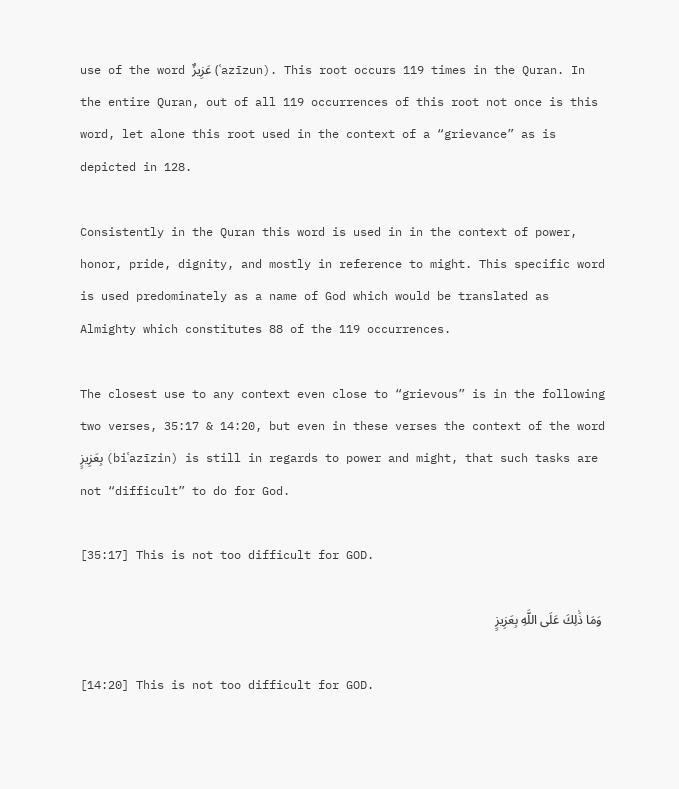use of the word عَزِيزٌ (ʿazīzun). This root occurs 119 times in the Quran. In the entire Quran, out of all 119 occurrences of this root not once is this word, let alone this root used in the context of a “grievance” as is depicted in 128.

Consistently in the Quran this word is used in in the context of power, honor, pride, dignity, and mostly in reference to might. This specific word is used predominately as a name of God which would be translated as Almighty which constitutes 88 of the 119 occurrences.

The closest use to any context even close to “grievous” is in the following two verses, 35:17 & 14:20, but even in these verses the context of the word بِعَزِيزٍ (biʿazīzin) is still in regards to power and might, that such tasks are not “difficult” to do for God.

[35:17] This is not too difficult for GOD.

 وَمَا ذَٰلِكَ عَلَى اللَّهِ بِعَزِيزٍ

[14:20] This is not too difficult for GOD.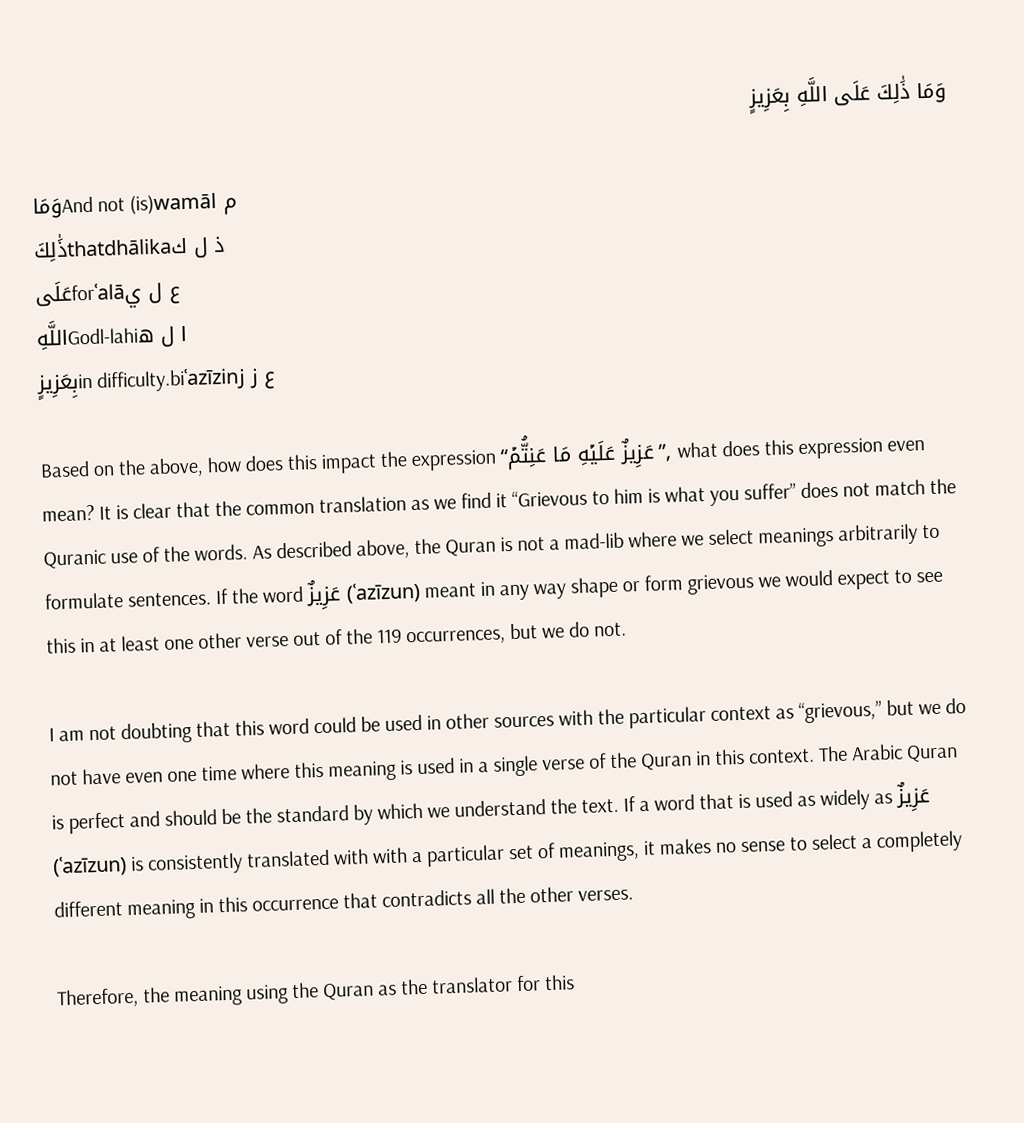وَمَا ذَٰلِكَ عَلَى اللَّهِ بِعَزِيزٍ

وَمَاAnd not (is)wamāم ا
ذَٰلِكَthatdhālikaذ ل ك
عَلَىforʿalāع ل ي
اللَّهِGodl-lahiا ل ه
بِعَزِيزٍin difficulty.biʿazīzinع ز ز

Based on the above, how does this impact the expression “عَزِيزٌ عَلَيۡهِ مَا عَنِتُّمۡ”, what does this expression even mean? It is clear that the common translation as we find it “Grievous to him is what you suffer” does not match the Quranic use of the words. As described above, the Quran is not a mad-lib where we select meanings arbitrarily to formulate sentences. If the word عَزِيزٌ (ʿazīzun) meant in any way shape or form grievous we would expect to see this in at least one other verse out of the 119 occurrences, but we do not.

I am not doubting that this word could be used in other sources with the particular context as “grievous,” but we do not have even one time where this meaning is used in a single verse of the Quran in this context. The Arabic Quran is perfect and should be the standard by which we understand the text. If a word that is used as widely as عَزِيزٌ (ʿazīzun) is consistently translated with with a particular set of meanings, it makes no sense to select a completely different meaning in this occurrence that contradicts all the other verses.

Therefore, the meaning using the Quran as the translator for this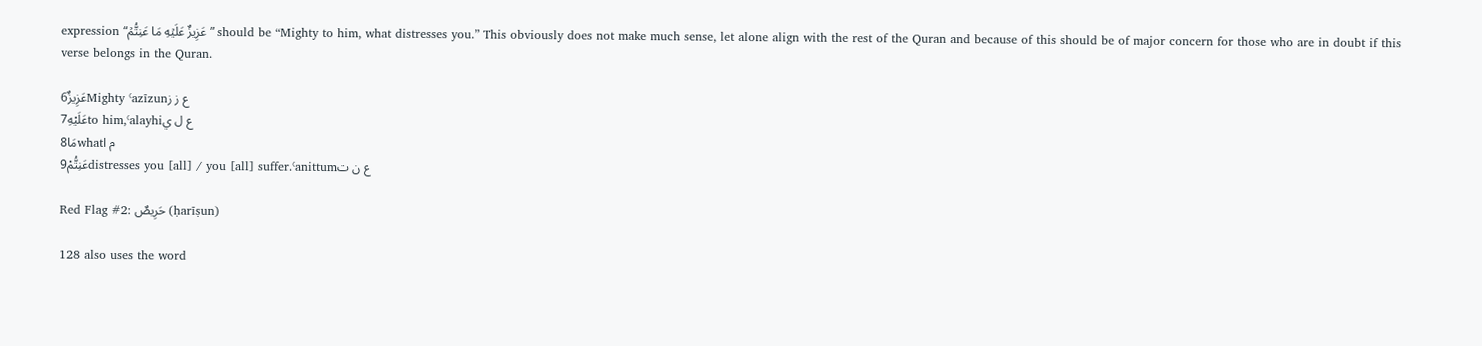expression “عَزِيزٌ عَلَيۡهِ مَا عَنِتُّمۡ” should be “Mighty to him, what distresses you.” This obviously does not make much sense, let alone align with the rest of the Quran and because of this should be of major concern for those who are in doubt if this verse belongs in the Quran.

6عَزِيزٌMighty ʿazīzunع ز ز
7عَلَيْهِto him,ʿalayhiع ل ي
8مَاwhatم ا
9عَنِتُّمْdistresses you [all] / you [all] suffer.ʿanittumع ن ت

Red Flag #2: حَرِيصٌ (ḥarīṣun)

128 also uses the word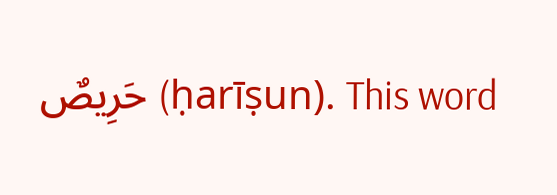حَرِيصٌ (ḥarīṣun). This word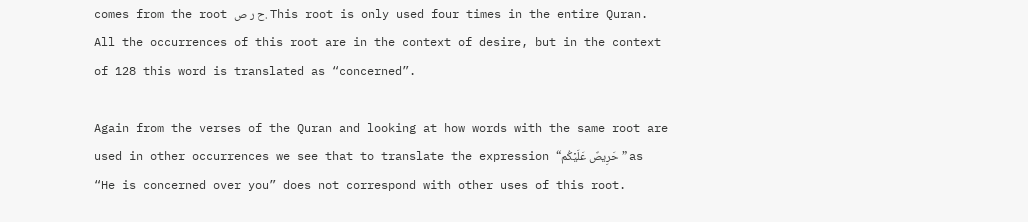comes from the root ح ر ص. This root is only used four times in the entire Quran. All the occurrences of this root are in the context of desire, but in the context of 128 this word is translated as “concerned”.

Again from the verses of the Quran and looking at how words with the same root are used in other occurrences we see that to translate the expression “حَرِيصٌ عَلَيۡكُم” as “He is concerned over you” does not correspond with other uses of this root.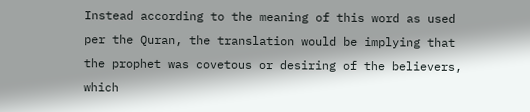Instead according to the meaning of this word as used per the Quran, the translation would be implying that the prophet was covetous or desiring of the believers, which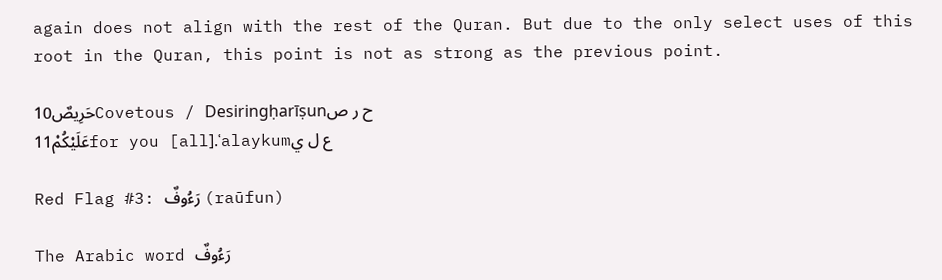again does not align with the rest of the Quran. But due to the only select uses of this root in the Quran, this point is not as strong as the previous point.

10حَرِيصٌCovetous / Desiringḥarīṣunح ر ص
11عَلَيْكُمْfor you [all].ʿalaykumع ل ي

Red Flag #3: رَءُوفٌ (raūfun)

The Arabic word رَءُوفٌ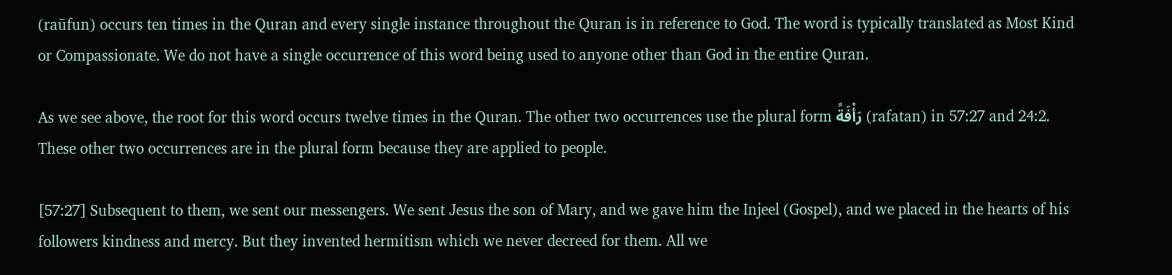(raūfun) occurs ten times in the Quran and every single instance throughout the Quran is in reference to God. The word is typically translated as Most Kind or Compassionate. We do not have a single occurrence of this word being used to anyone other than God in the entire Quran.

As we see above, the root for this word occurs twelve times in the Quran. The other two occurrences use the plural form رَأْفَةً (rafatan) in 57:27 and 24:2. These other two occurrences are in the plural form because they are applied to people.

[57:27] Subsequent to them, we sent our messengers. We sent Jesus the son of Mary, and we gave him the Injeel (Gospel), and we placed in the hearts of his followers kindness and mercy. But they invented hermitism which we never decreed for them. All we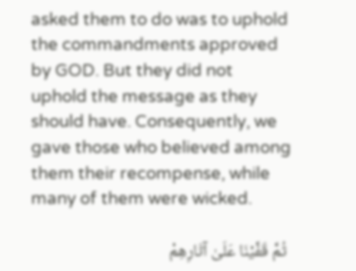asked them to do was to uphold the commandments approved by GOD. But they did not uphold the message as they should have. Consequently, we gave those who believed among them their recompense, while many of them were wicked.

 ثُمَّ قَفَّيْنَا عَلَىٰ آثَارِهِمْ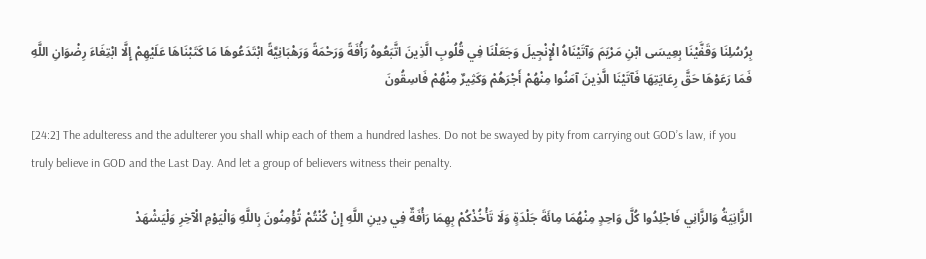بِرُسُلِنَا وَقَفَّيْنَا بِعِيسَى ابْنِ مَرْيَمَ وَآتَيْنَاهُ الْإِنْجِيلَ وَجَعَلْنَا فِي قُلُوبِ الَّذِينَ اتَّبَعُوهُ رَأْفَةً وَرَحْمَةً وَرَهْبَانِيَّةً ابْتَدَعُوهَا مَا كَتَبْنَاهَا عَلَيْهِمْ إِلَّا ابْتِغَاءَ رِضْوَانِ اللَّهِ فَمَا رَعَوْهَا حَقَّ رِعَايَتِهَا فَآتَيْنَا الَّذِينَ آمَنُوا مِنْهُمْ أَجْرَهُمْ وَكَثِيرٌ مِنْهُمْ فَاسِقُونَ

[24:2] The adulteress and the adulterer you shall whip each of them a hundred lashes. Do not be swayed by pity from carrying out GOD’s law, if you truly believe in GOD and the Last Day. And let a group of believers witness their penalty.

الزَّانِيَةُ وَالزَّانِي فَاجْلِدُوا كُلَّ وَاحِدٍ مِنْهُمَا مِائَةَ جَلْدَةٍ وَلَا تَأْخُذْكُمْ بِهِمَا رَأْفَةٌ فِي دِينِ اللَّهِ إِنْ كُنْتُمْ تُؤْمِنُونَ بِاللَّهِ وَالْيَوْمِ الْآخِرِ وَلْيَشْهَدْ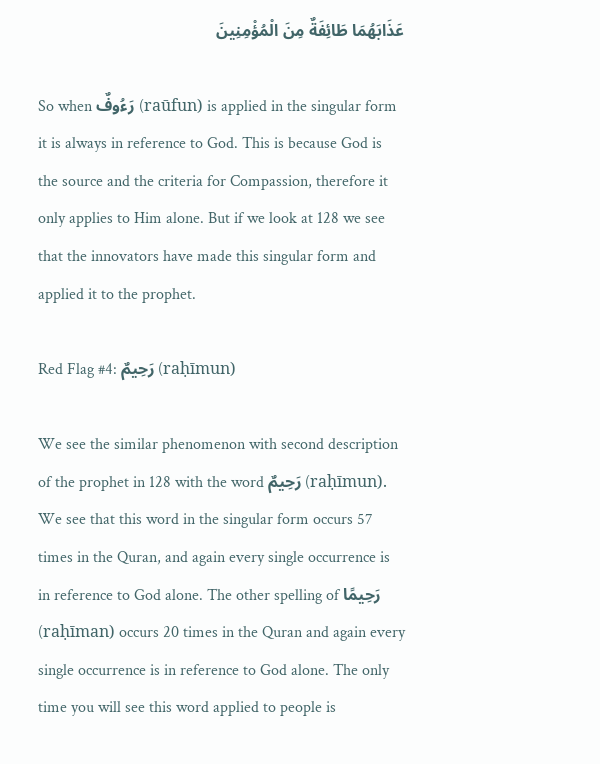عَذَابَهُمَا طَائِفَةٌ مِنَ الْمُؤْمِنِينَ

So when رَءُوفٌ (raūfun) is applied in the singular form it is always in reference to God. This is because God is the source and the criteria for Compassion, therefore it only applies to Him alone. But if we look at 128 we see that the innovators have made this singular form and applied it to the prophet.

Red Flag #4: رَحِيمٌ (raḥīmun)

We see the similar phenomenon with second description of the prophet in 128 with the word رَحِيمٌ (raḥīmun). We see that this word in the singular form occurs 57 times in the Quran, and again every single occurrence is in reference to God alone. The other spelling of رَحِيمًا (raḥīman) occurs 20 times in the Quran and again every single occurrence is in reference to God alone. The only time you will see this word applied to people is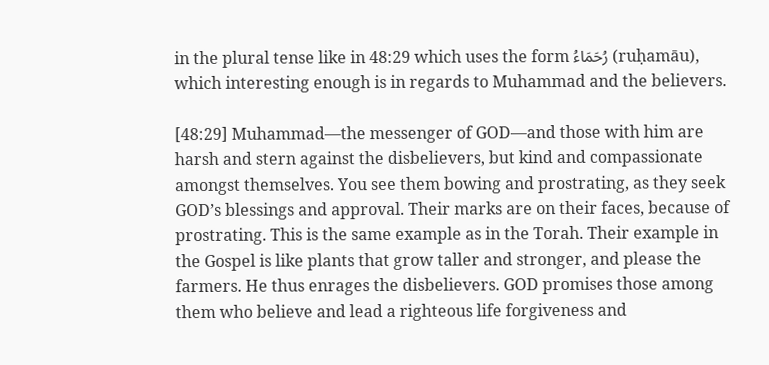in the plural tense like in 48:29 which uses the form رُحَمَاءُ (ruḥamāu), which interesting enough is in regards to Muhammad and the believers.

[48:29] Muhammad—the messenger of GOD—and those with him are harsh and stern against the disbelievers, but kind and compassionate amongst themselves. You see them bowing and prostrating, as they seek GOD’s blessings and approval. Their marks are on their faces, because of prostrating. This is the same example as in the Torah. Their example in the Gospel is like plants that grow taller and stronger, and please the farmers. He thus enrages the disbelievers. GOD promises those among them who believe and lead a righteous life forgiveness and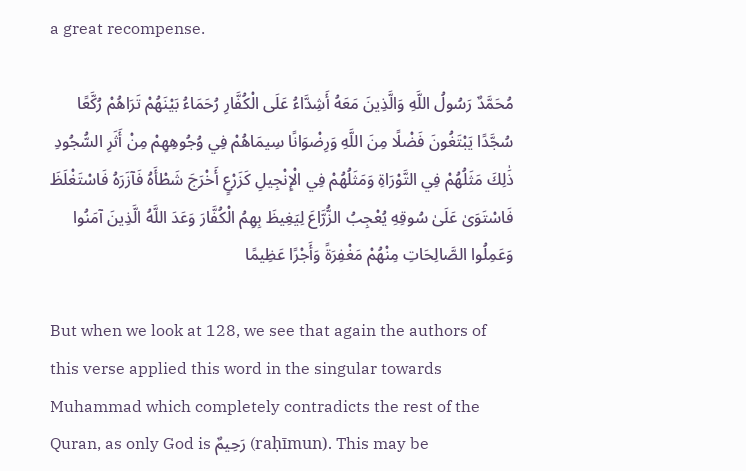a great recompense.

مُحَمَّدٌ رَسُولُ اللَّهِ وَالَّذِينَ مَعَهُ أَشِدَّاءُ عَلَى الْكُفَّارِ رُحَمَاءُ بَيْنَهُمْ تَرَاهُمْ رُكَّعًا سُجَّدًا يَبْتَغُونَ فَضْلًا مِنَ اللَّهِ وَرِضْوَانًا سِيمَاهُمْ فِي وُجُوهِهِمْ مِنْ أَثَرِ السُّجُودِ ذَٰلِكَ مَثَلُهُمْ فِي التَّوْرَاةِ وَمَثَلُهُمْ فِي الْإِنْجِيلِ كَزَرْعٍ أَخْرَجَ شَطْأَهُ فَآزَرَهُ فَاسْتَغْلَظَ فَاسْتَوَىٰ عَلَىٰ سُوقِهِ يُعْجِبُ الزُّرَّاعَ لِيَغِيظَ بِهِمُ الْكُفَّارَ وَعَدَ اللَّهُ الَّذِينَ آمَنُوا وَعَمِلُوا الصَّالِحَاتِ مِنْهُمْ مَغْفِرَةً وَأَجْرًا عَظِيمًا

But when we look at 128, we see that again the authors of this verse applied this word in the singular towards Muhammad which completely contradicts the rest of the Quran, as only God is رَحِيمٌ (raḥīmun). This may be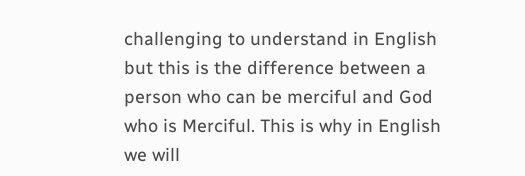challenging to understand in English but this is the difference between a person who can be merciful and God who is Merciful. This is why in English we will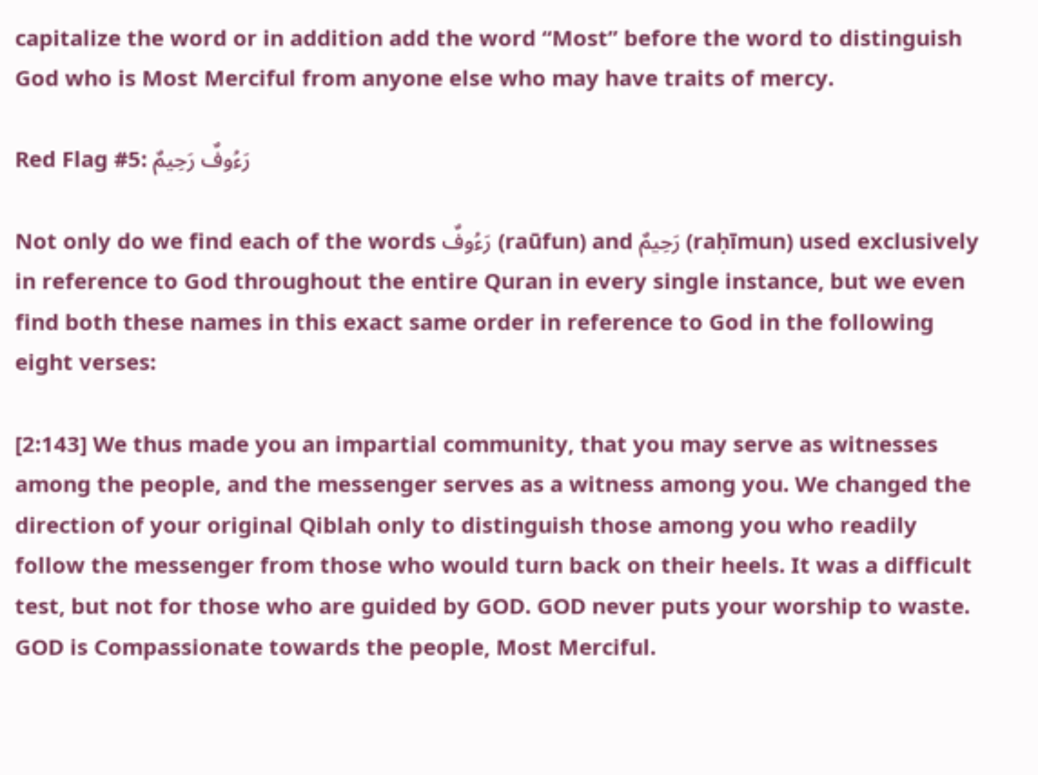capitalize the word or in addition add the word “Most” before the word to distinguish God who is Most Merciful from anyone else who may have traits of mercy.

Red Flag #5: رَءُوفٌ رَحِيمٌ

Not only do we find each of the words رَءُوفٌ (raūfun) and رَحِيمٌ (raḥīmun) used exclusively in reference to God throughout the entire Quran in every single instance, but we even find both these names in this exact same order in reference to God in the following eight verses:

[2:143] We thus made you an impartial community, that you may serve as witnesses among the people, and the messenger serves as a witness among you. We changed the direction of your original Qiblah only to distinguish those among you who readily follow the messenger from those who would turn back on their heels. It was a difficult test, but not for those who are guided by GOD. GOD never puts your worship to waste. GOD is Compassionate towards the people, Most Merciful.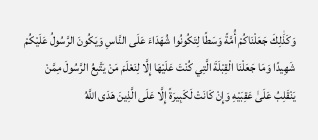وَكَذَٰلِكَ جَعَلْنَاكُمْ أُمَّةً وَسَطًا لِتَكُونُوا شُهَدَاءَ عَلَى النَّاسِ وَيَكُونَ الرَّسُولُ عَلَيْكُمْ شَهِيدًا وَمَا جَعَلْنَا الْقِبْلَةَ الَّتِي كُنْتَ عَلَيْهَا إِلَّا لِنَعْلَمَ مَنْ يَتَّبِعُ الرَّسُولَ مِمَّنْ يَنْقَلِبُ عَلَىٰ عَقِبَيْهِ وَإِنْ كَانَتْ لَكَبِيرَةً إِلَّا عَلَى الَّذِينَ هَدَى اللَّهُ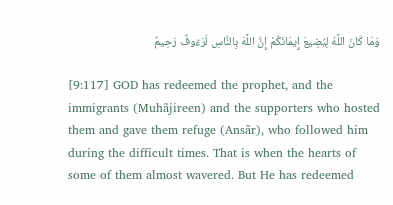وَمَا كَانَ اللَّهُ لِيُضِيعَ إِيمَانَكُمْ إِنَّ اللَّهَ بِالنَّاسِ لَرَءُوفٌ رَحِيمٌ

[9:117] GOD has redeemed the prophet, and the immigrants (Muhãjireen) and the supporters who hosted them and gave them refuge (Ansãr), who followed him during the difficult times. That is when the hearts of some of them almost wavered. But He has redeemed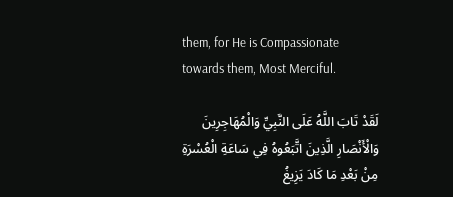them, for He is Compassionate towards them, Most Merciful.

لَقَدْ تَابَ اللَّهُ عَلَى النَّبِيِّ وَالْمُهَاجِرِينَ وَالْأَنْصَارِ الَّذِينَ اتَّبَعُوهُ فِي سَاعَةِ الْعُسْرَةِ مِنْ بَعْدِ مَا كَادَ يَزِيغُ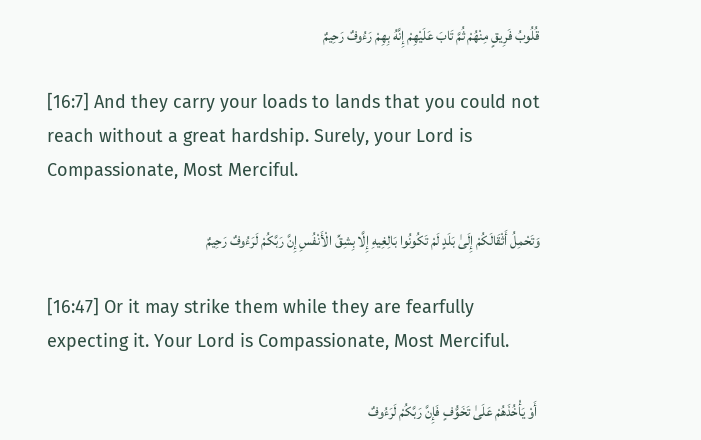قُلُوبُ فَرِيقٍ مِنْهُمْ ثُمَّ تَابَ عَلَيْهِمْ إِنَّهُ بِهِمْ رَءُوفٌ رَحِيمٌ

[16:7] And they carry your loads to lands that you could not reach without a great hardship. Surely, your Lord is Compassionate, Most Merciful.

وَتَحْمِلُ أَثْقَالَكُمْ إِلَىٰ بَلَدٍ لَمْ تَكُونُوا بَالِغِيهِ إِلَّا بِشِقِّ الْأَنْفُسِ إِنَّ رَبَّكُمْ لَرَءُوفٌ رَحِيمٌ

[16:47] Or it may strike them while they are fearfully expecting it. Your Lord is Compassionate, Most Merciful.

 أَوْ يَأْخُذَهُمْ عَلَىٰ تَخَوُّفٍ فَإِنَّ رَبَّكُمْ لَرَءُوفٌ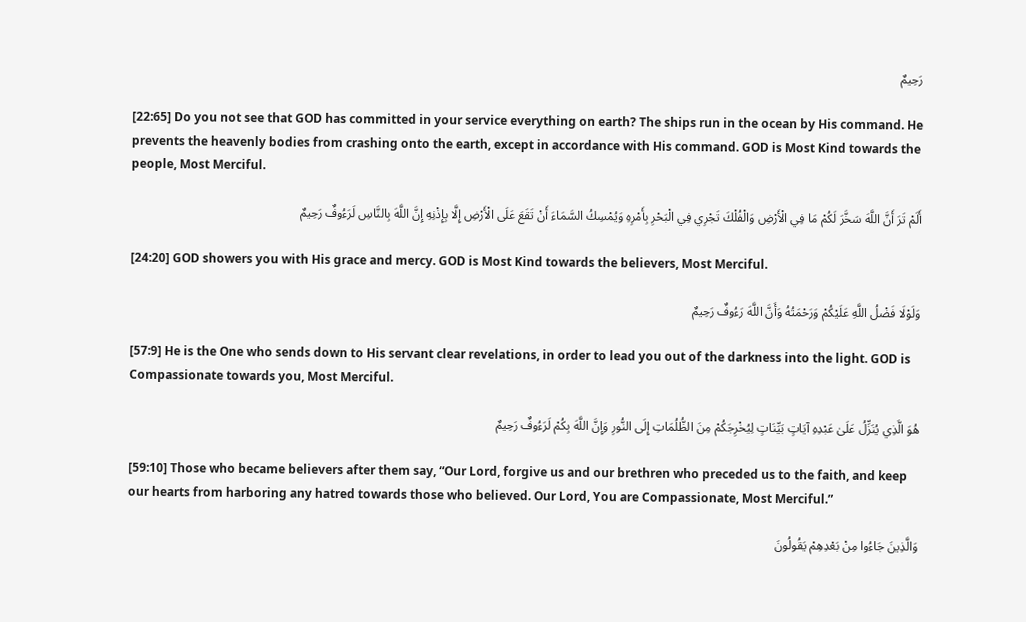رَحِيمٌ

[22:65] Do you not see that GOD has committed in your service everything on earth? The ships run in the ocean by His command. He prevents the heavenly bodies from crashing onto the earth, except in accordance with His command. GOD is Most Kind towards the people, Most Merciful.

أَلَمْ تَرَ أَنَّ اللَّهَ سَخَّرَ لَكُمْ مَا فِي الْأَرْضِ وَالْفُلْكَ تَجْرِي فِي الْبَحْرِ بِأَمْرِهِ وَيُمْسِكُ السَّمَاءَ أَنْ تَقَعَ عَلَى الْأَرْضِ إِلَّا بِإِذْنِهِ إِنَّ اللَّهَ بِالنَّاسِ لَرَءُوفٌ رَحِيمٌ

[24:20] GOD showers you with His grace and mercy. GOD is Most Kind towards the believers, Most Merciful.

وَلَوْلَا فَضْلُ اللَّهِ عَلَيْكُمْ وَرَحْمَتُهُ وَأَنَّ اللَّهَ رَءُوفٌ رَحِيمٌ

[57:9] He is the One who sends down to His servant clear revelations, in order to lead you out of the darkness into the light. GOD is Compassionate towards you, Most Merciful.

هُوَ الَّذِي يُنَزِّلُ عَلَىٰ عَبْدِهِ آيَاتٍ بَيِّنَاتٍ لِيُخْرِجَكُمْ مِنَ الظُّلُمَاتِ إِلَى النُّورِ وَإِنَّ اللَّهَ بِكُمْ لَرَءُوفٌ رَحِيمٌ

[59:10] Those who became believers after them say, “Our Lord, forgive us and our brethren who preceded us to the faith, and keep our hearts from harboring any hatred towards those who believed. Our Lord, You are Compassionate, Most Merciful.”

وَالَّذِينَ جَاءُوا مِنْ بَعْدِهِمْ يَقُولُونَ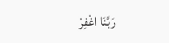رَبَّنَا اغْفِرْ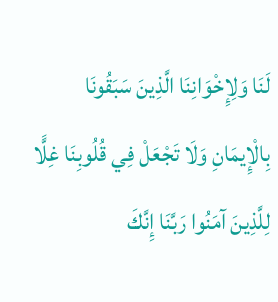لَنَا وَلِإِخْوَانِنَا الَّذِينَ سَبَقُونَا بِالْإِيمَانِ وَلَا تَجْعَلْ فِي قُلُوبِنَا غِلًّا لِلَّذِينَ آمَنُوا رَبَّنَا إِنَّكَ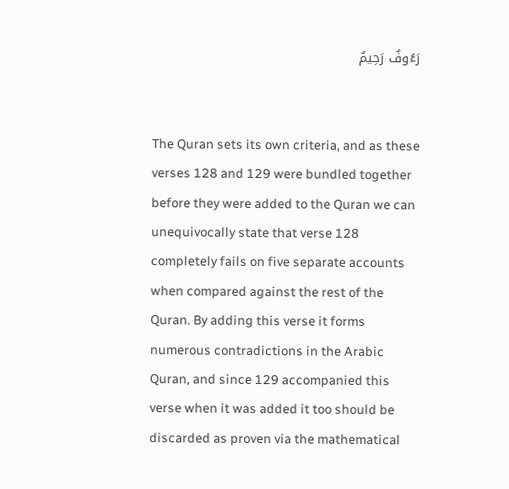رَءُوفٌ رَحِيمٌ


The Quran sets its own criteria, and as these verses 128 and 129 were bundled together before they were added to the Quran we can unequivocally state that verse 128 completely fails on five separate accounts when compared against the rest of the Quran. By adding this verse it forms numerous contradictions in the Arabic Quran, and since 129 accompanied this verse when it was added it too should be discarded as proven via the mathematical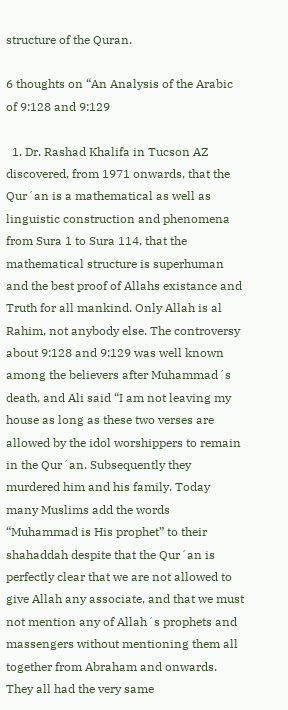structure of the Quran.

6 thoughts on “An Analysis of the Arabic of 9:128 and 9:129

  1. Dr. Rashad Khalifa in Tucson AZ discovered, from 1971 onwards, that the Qur´an is a mathematical as well as linguistic construction and phenomena from Sura 1 to Sura 114, that the mathematical structure is superhuman and the best proof of Allahs existance and Truth for all mankind. Only Allah is al Rahim, not anybody else. The controversy about 9:128 and 9:129 was well known among the believers after Muhammad´s death, and Ali said “I am not leaving my house as long as these two verses are allowed by the idol worshippers to remain in the Qur´an. Subsequently they murdered him and his family. Today many Muslims add the words “Muhammad is His prophet” to their shahaddah despite that the Qur´an is perfectly clear that we are not allowed to give Allah any associate, and that we must not mention any of Allah´s prophets and massengers without mentioning them all together from Abraham and onwards. They all had the very same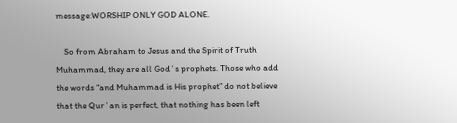message:WORSHIP ONLY GOD ALONE.

    So from Abraham to Jesus and the Spirit of Truth Muhammad, they are all God´s prophets. Those who add the words “and Muhammad is His prophet” do not believe that the Qur´an is perfect, that nothing has been left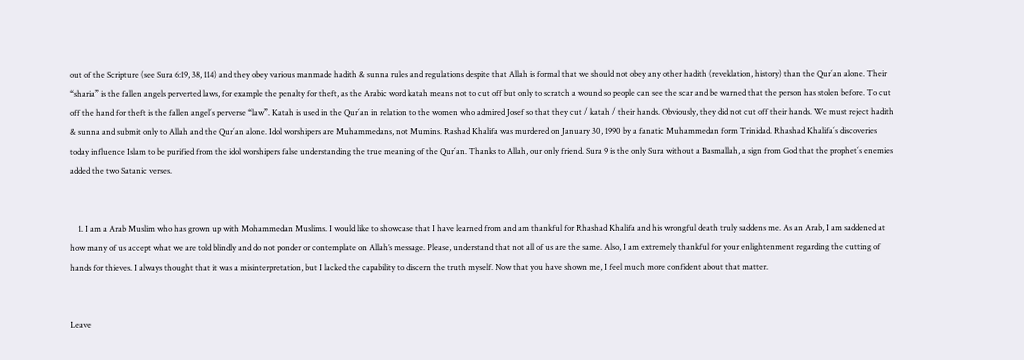out of the Scripture (see Sura 6:19, 38, 114) and they obey various manmade hadith & sunna rules and regulations despite that Allah is formal that we should not obey any other hadith (reveklation, history) than the Qur´an alone. Their “sharia” is the fallen angels perverted laws, for example the penalty for theft, as the Arabic word katah means not to cut off but only to scratch a wound so people can see the scar and be warned that the person has stolen before. To cut off the hand for theft is the fallen angel´s perverse “law”. Katah is used in the Qur´an in relation to the women who admired Josef so that they cut / katah / their hands. Obviously, they did not cut off their hands. We must reject hadith & sunna and submit only to Allah and the Qur´an alone. Idol worshipers are Muhammedans, not Mumins. Rashad Khalifa was murdered on January 30, 1990 by a fanatic Muhammedan form Trinidad. Rhashad Khalifa´s discoveries today influence Islam to be purified from the idol worshipers false understanding the true meaning of the Qur´an. Thanks to Allah, our only friend. Sura 9 is the only Sura without a Basmallah, a sign from God that the prophet´s enemies added the two Satanic verses.


    1. I am a Arab Muslim who has grown up with Mohammedan Muslims. I would like to showcase that I have learned from and am thankful for Rhashad Khalifa and his wrongful death truly saddens me. As an Arab, I am saddened at how many of us accept what we are told blindly and do not ponder or contemplate on Allah’s message. Please, understand that not all of us are the same. Also, I am extremely thankful for your enlightenment regarding the cutting of hands for thieves. I always thought that it was a misinterpretation, but I lacked the capability to discern the truth myself. Now that you have shown me, I feel much more confident about that matter.


Leave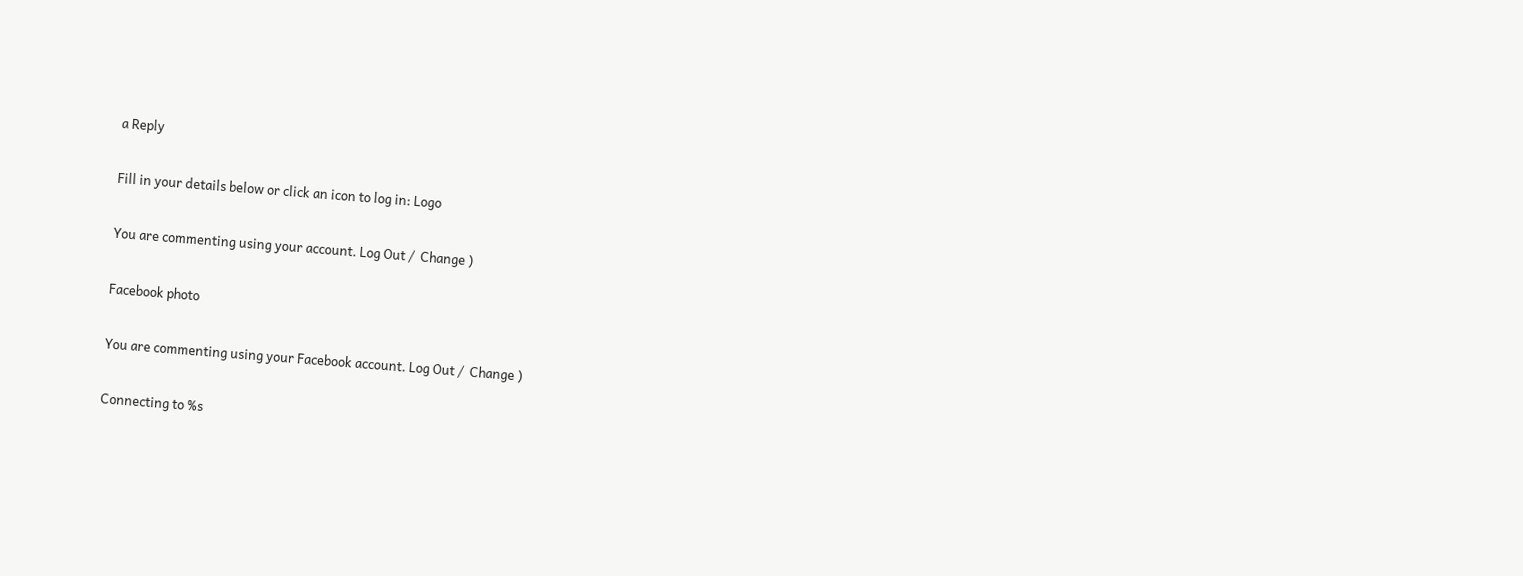a Reply

Fill in your details below or click an icon to log in: Logo

You are commenting using your account. Log Out /  Change )

Facebook photo

You are commenting using your Facebook account. Log Out /  Change )

Connecting to %s